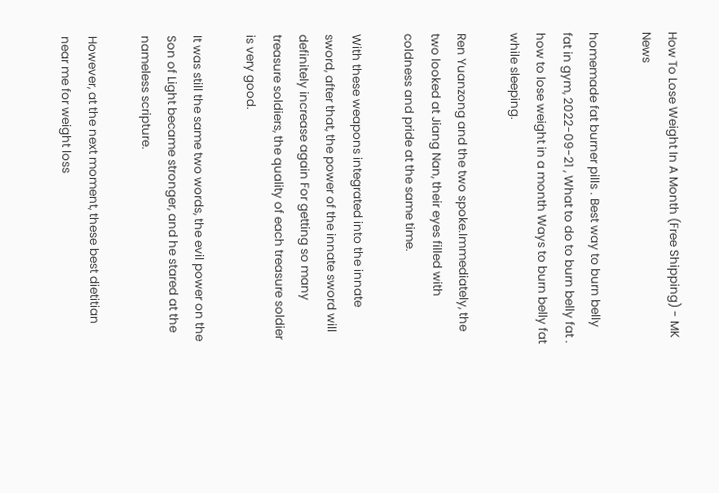How To Lose Weight In A Month (Free Shipping) - MK News

homemade fat burner pills . Best way to burn belly fat in gym, 2022-09-21 , What to do to burn belly fat . how to lose weight in a month Ways to burn belly fat while sleeping.

Ren Yuanzong and the two spoke.Immediately, the two looked at Jiang Nan, their eyes filled with coldness and pride at the same time.

With these weapons integrated into the innate sword, after that, the power of the innate sword will definitely increase again For getting so many treasure soldiers, the quality of each treasure soldier is very good.

It was still the same two words, the evil power on the Son of Light became stronger, and he stared at the nameless scripture.

However, at the next moment, these best dietitian near me for weight loss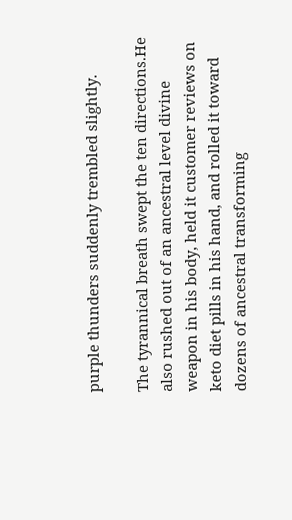purple thunders suddenly trembled slightly.

The tyrannical breath swept the ten directions.He also rushed out of an ancestral level divine weapon in his body, held it customer reviews on keto diet pills in his hand, and rolled it toward dozens of ancestral transforming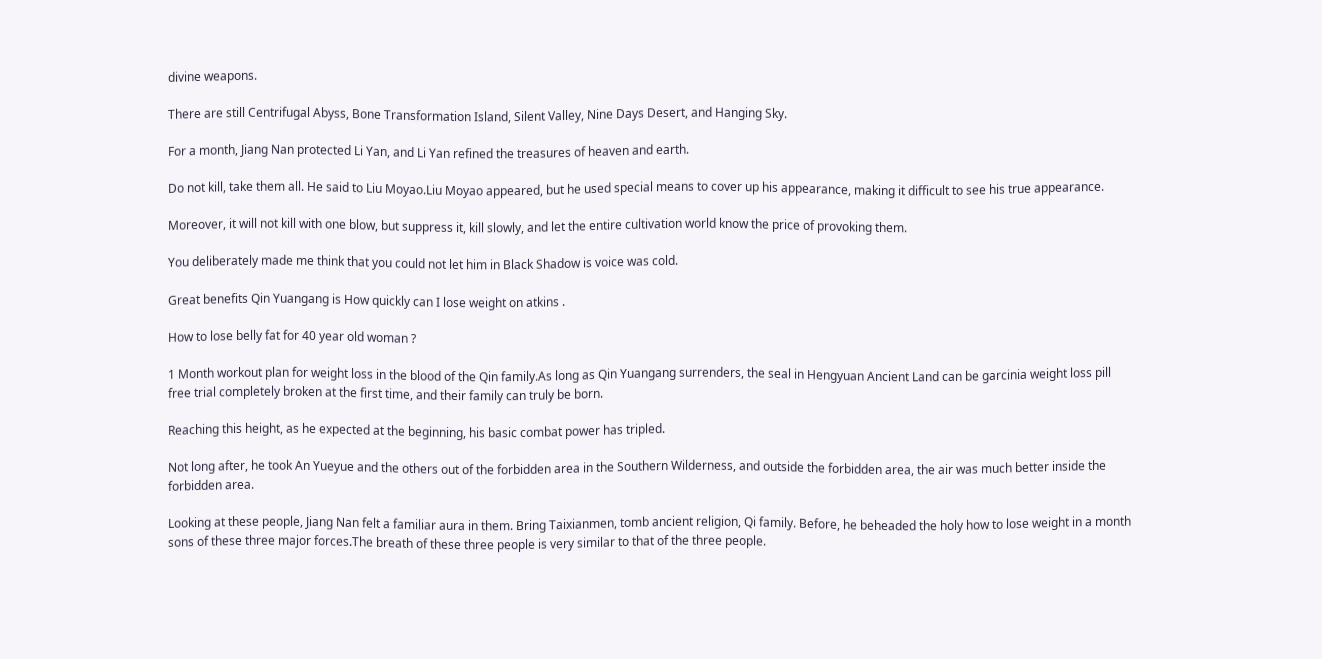divine weapons.

There are still Centrifugal Abyss, Bone Transformation Island, Silent Valley, Nine Days Desert, and Hanging Sky.

For a month, Jiang Nan protected Li Yan, and Li Yan refined the treasures of heaven and earth.

Do not kill, take them all. He said to Liu Moyao.Liu Moyao appeared, but he used special means to cover up his appearance, making it difficult to see his true appearance.

Moreover, it will not kill with one blow, but suppress it, kill slowly, and let the entire cultivation world know the price of provoking them.

You deliberately made me think that you could not let him in Black Shadow is voice was cold.

Great benefits Qin Yuangang is How quickly can I lose weight on atkins .

How to lose belly fat for 40 year old woman ?

1 Month workout plan for weight loss in the blood of the Qin family.As long as Qin Yuangang surrenders, the seal in Hengyuan Ancient Land can be garcinia weight loss pill free trial completely broken at the first time, and their family can truly be born.

Reaching this height, as he expected at the beginning, his basic combat power has tripled.

Not long after, he took An Yueyue and the others out of the forbidden area in the Southern Wilderness, and outside the forbidden area, the air was much better inside the forbidden area.

Looking at these people, Jiang Nan felt a familiar aura in them. Bring Taixianmen, tomb ancient religion, Qi family. Before, he beheaded the holy how to lose weight in a month sons of these three major forces.The breath of these three people is very similar to that of the three people.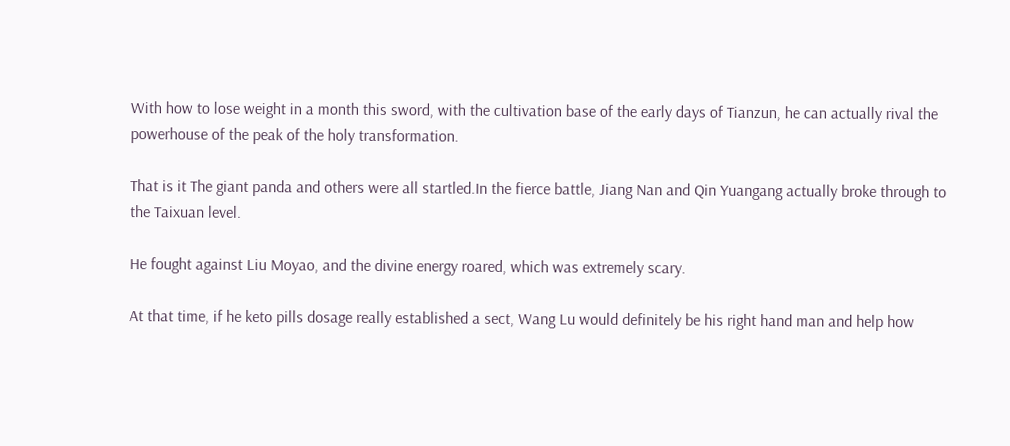With how to lose weight in a month this sword, with the cultivation base of the early days of Tianzun, he can actually rival the powerhouse of the peak of the holy transformation.

That is it The giant panda and others were all startled.In the fierce battle, Jiang Nan and Qin Yuangang actually broke through to the Taixuan level.

He fought against Liu Moyao, and the divine energy roared, which was extremely scary.

At that time, if he keto pills dosage really established a sect, Wang Lu would definitely be his right hand man and help how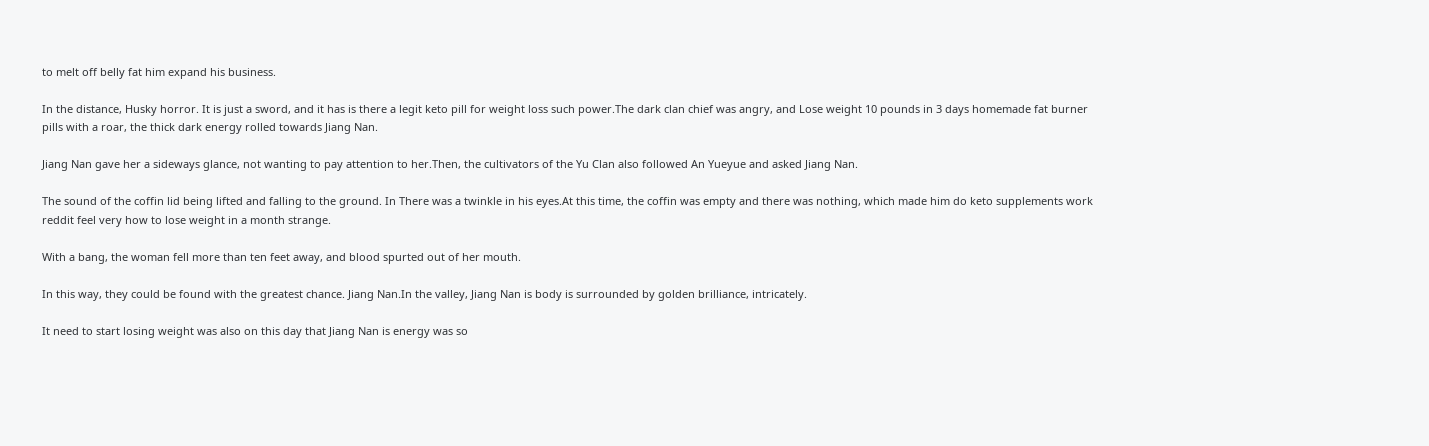to melt off belly fat him expand his business.

In the distance, Husky horror. It is just a sword, and it has is there a legit keto pill for weight loss such power.The dark clan chief was angry, and Lose weight 10 pounds in 3 days homemade fat burner pills with a roar, the thick dark energy rolled towards Jiang Nan.

Jiang Nan gave her a sideways glance, not wanting to pay attention to her.Then, the cultivators of the Yu Clan also followed An Yueyue and asked Jiang Nan.

The sound of the coffin lid being lifted and falling to the ground. In There was a twinkle in his eyes.At this time, the coffin was empty and there was nothing, which made him do keto supplements work reddit feel very how to lose weight in a month strange.

With a bang, the woman fell more than ten feet away, and blood spurted out of her mouth.

In this way, they could be found with the greatest chance. Jiang Nan.In the valley, Jiang Nan is body is surrounded by golden brilliance, intricately.

It need to start losing weight was also on this day that Jiang Nan is energy was so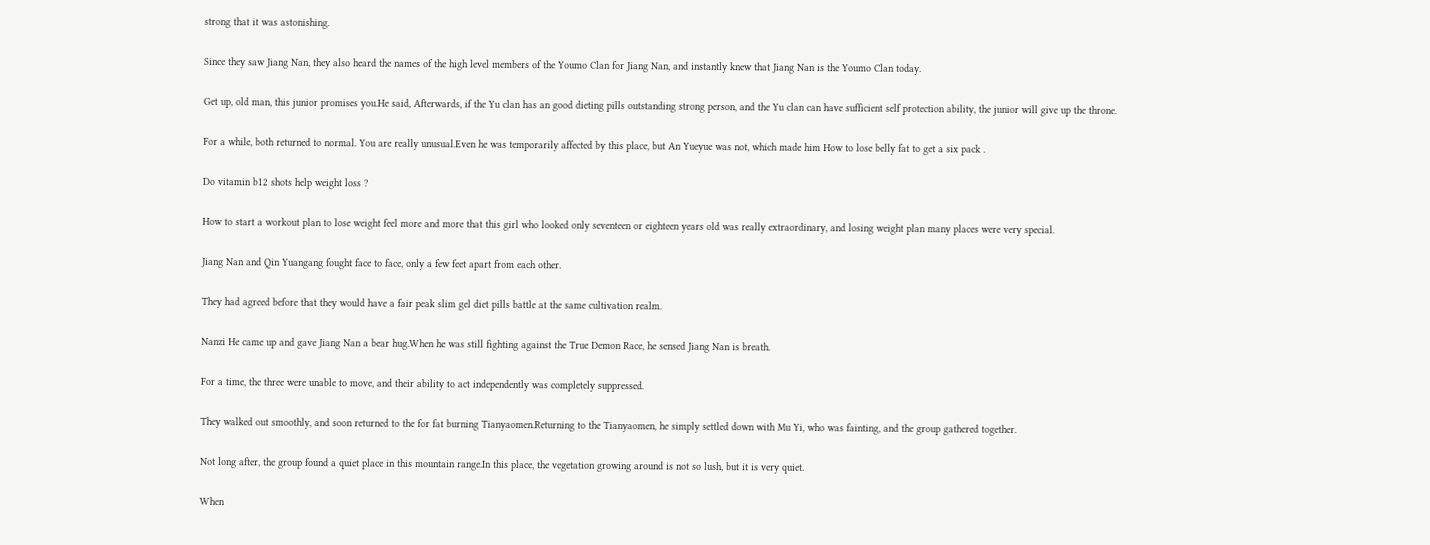strong that it was astonishing.

Since they saw Jiang Nan, they also heard the names of the high level members of the Youmo Clan for Jiang Nan, and instantly knew that Jiang Nan is the Youmo Clan today.

Get up, old man, this junior promises you.He said, Afterwards, if the Yu clan has an good dieting pills outstanding strong person, and the Yu clan can have sufficient self protection ability, the junior will give up the throne.

For a while, both returned to normal. You are really unusual.Even he was temporarily affected by this place, but An Yueyue was not, which made him How to lose belly fat to get a six pack .

Do vitamin b12 shots help weight loss ?

How to start a workout plan to lose weight feel more and more that this girl who looked only seventeen or eighteen years old was really extraordinary, and losing weight plan many places were very special.

Jiang Nan and Qin Yuangang fought face to face, only a few feet apart from each other.

They had agreed before that they would have a fair peak slim gel diet pills battle at the same cultivation realm.

Nanzi He came up and gave Jiang Nan a bear hug.When he was still fighting against the True Demon Race, he sensed Jiang Nan is breath.

For a time, the three were unable to move, and their ability to act independently was completely suppressed.

They walked out smoothly, and soon returned to the for fat burning Tianyaomen.Returning to the Tianyaomen, he simply settled down with Mu Yi, who was fainting, and the group gathered together.

Not long after, the group found a quiet place in this mountain range.In this place, the vegetation growing around is not so lush, but it is very quiet.

When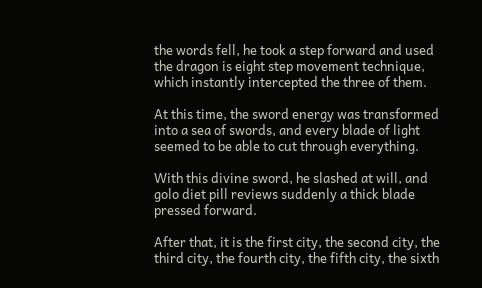the words fell, he took a step forward and used the dragon is eight step movement technique, which instantly intercepted the three of them.

At this time, the sword energy was transformed into a sea of swords, and every blade of light seemed to be able to cut through everything.

With this divine sword, he slashed at will, and golo diet pill reviews suddenly a thick blade pressed forward.

After that, it is the first city, the second city, the third city, the fourth city, the fifth city, the sixth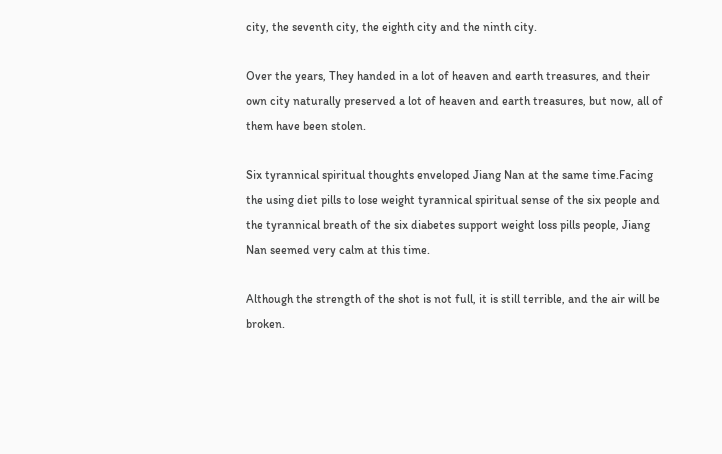city, the seventh city, the eighth city and the ninth city.

Over the years, They handed in a lot of heaven and earth treasures, and their own city naturally preserved a lot of heaven and earth treasures, but now, all of them have been stolen.

Six tyrannical spiritual thoughts enveloped Jiang Nan at the same time.Facing the using diet pills to lose weight tyrannical spiritual sense of the six people and the tyrannical breath of the six diabetes support weight loss pills people, Jiang Nan seemed very calm at this time.

Although the strength of the shot is not full, it is still terrible, and the air will be broken.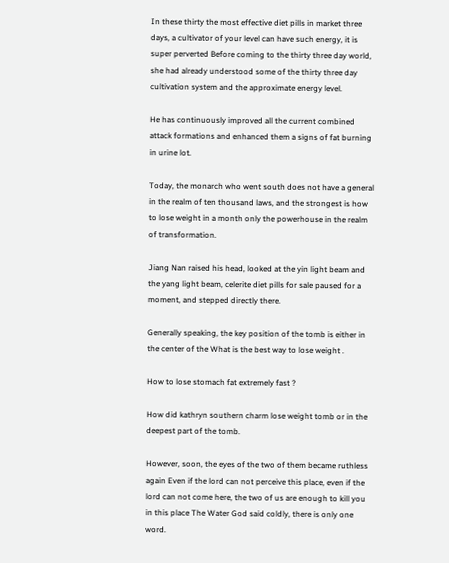In these thirty the most effective diet pills in market three days, a cultivator of your level can have such energy, it is super perverted Before coming to the thirty three day world, she had already understood some of the thirty three day cultivation system and the approximate energy level.

He has continuously improved all the current combined attack formations and enhanced them a signs of fat burning in urine lot.

Today, the monarch who went south does not have a general in the realm of ten thousand laws, and the strongest is how to lose weight in a month only the powerhouse in the realm of transformation.

Jiang Nan raised his head, looked at the yin light beam and the yang light beam, celerite diet pills for sale paused for a moment, and stepped directly there.

Generally speaking, the key position of the tomb is either in the center of the What is the best way to lose weight .

How to lose stomach fat extremely fast ?

How did kathryn southern charm lose weight tomb or in the deepest part of the tomb.

However, soon, the eyes of the two of them became ruthless again Even if the lord can not perceive this place, even if the lord can not come here, the two of us are enough to kill you in this place The Water God said coldly, there is only one word.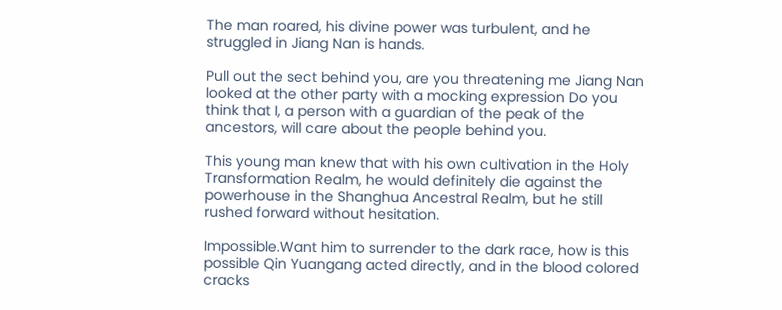The man roared, his divine power was turbulent, and he struggled in Jiang Nan is hands.

Pull out the sect behind you, are you threatening me Jiang Nan looked at the other party with a mocking expression Do you think that I, a person with a guardian of the peak of the ancestors, will care about the people behind you.

This young man knew that with his own cultivation in the Holy Transformation Realm, he would definitely die against the powerhouse in the Shanghua Ancestral Realm, but he still rushed forward without hesitation.

Impossible.Want him to surrender to the dark race, how is this possible Qin Yuangang acted directly, and in the blood colored cracks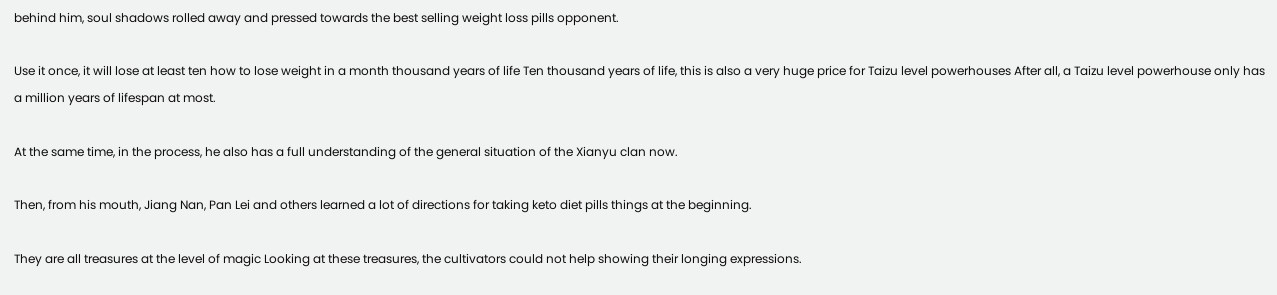behind him, soul shadows rolled away and pressed towards the best selling weight loss pills opponent.

Use it once, it will lose at least ten how to lose weight in a month thousand years of life Ten thousand years of life, this is also a very huge price for Taizu level powerhouses After all, a Taizu level powerhouse only has a million years of lifespan at most.

At the same time, in the process, he also has a full understanding of the general situation of the Xianyu clan now.

Then, from his mouth, Jiang Nan, Pan Lei and others learned a lot of directions for taking keto diet pills things at the beginning.

They are all treasures at the level of magic Looking at these treasures, the cultivators could not help showing their longing expressions.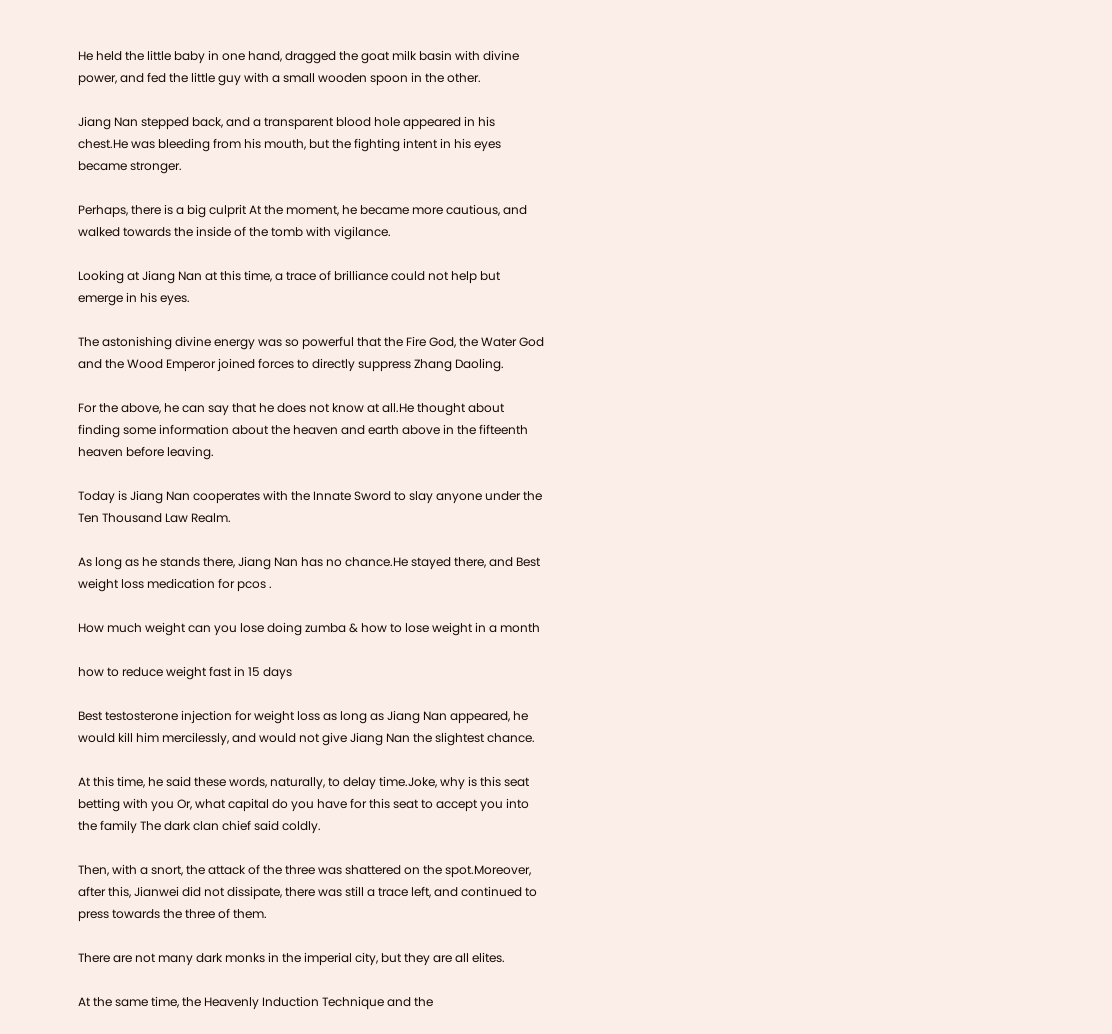He held the little baby in one hand, dragged the goat milk basin with divine power, and fed the little guy with a small wooden spoon in the other.

Jiang Nan stepped back, and a transparent blood hole appeared in his chest.He was bleeding from his mouth, but the fighting intent in his eyes became stronger.

Perhaps, there is a big culprit At the moment, he became more cautious, and walked towards the inside of the tomb with vigilance.

Looking at Jiang Nan at this time, a trace of brilliance could not help but emerge in his eyes.

The astonishing divine energy was so powerful that the Fire God, the Water God and the Wood Emperor joined forces to directly suppress Zhang Daoling.

For the above, he can say that he does not know at all.He thought about finding some information about the heaven and earth above in the fifteenth heaven before leaving.

Today is Jiang Nan cooperates with the Innate Sword to slay anyone under the Ten Thousand Law Realm.

As long as he stands there, Jiang Nan has no chance.He stayed there, and Best weight loss medication for pcos .

How much weight can you lose doing zumba & how to lose weight in a month

how to reduce weight fast in 15 days

Best testosterone injection for weight loss as long as Jiang Nan appeared, he would kill him mercilessly, and would not give Jiang Nan the slightest chance.

At this time, he said these words, naturally, to delay time.Joke, why is this seat betting with you Or, what capital do you have for this seat to accept you into the family The dark clan chief said coldly.

Then, with a snort, the attack of the three was shattered on the spot.Moreover, after this, Jianwei did not dissipate, there was still a trace left, and continued to press towards the three of them.

There are not many dark monks in the imperial city, but they are all elites.

At the same time, the Heavenly Induction Technique and the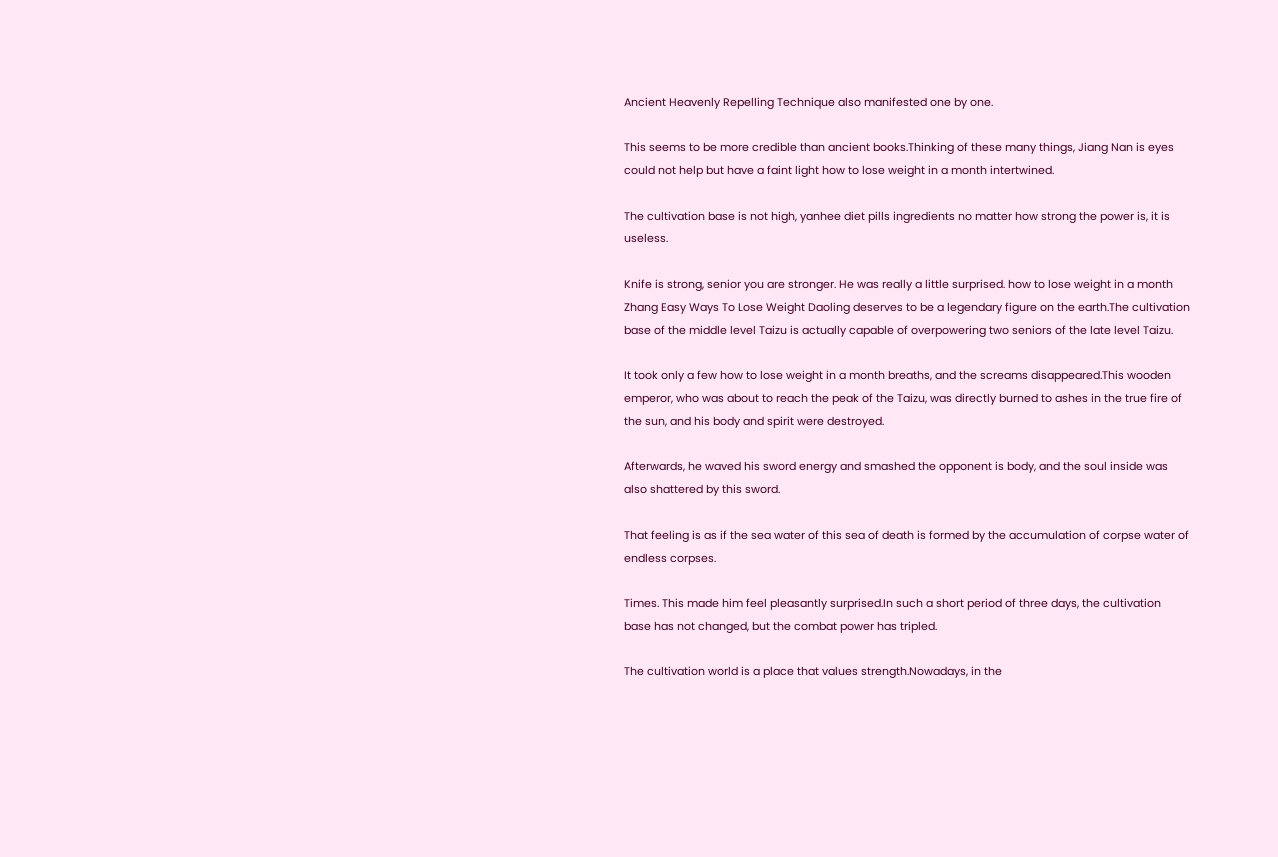Ancient Heavenly Repelling Technique also manifested one by one.

This seems to be more credible than ancient books.Thinking of these many things, Jiang Nan is eyes could not help but have a faint light how to lose weight in a month intertwined.

The cultivation base is not high, yanhee diet pills ingredients no matter how strong the power is, it is useless.

Knife is strong, senior you are stronger. He was really a little surprised. how to lose weight in a month Zhang Easy Ways To Lose Weight Daoling deserves to be a legendary figure on the earth.The cultivation base of the middle level Taizu is actually capable of overpowering two seniors of the late level Taizu.

It took only a few how to lose weight in a month breaths, and the screams disappeared.This wooden emperor, who was about to reach the peak of the Taizu, was directly burned to ashes in the true fire of the sun, and his body and spirit were destroyed.

Afterwards, he waved his sword energy and smashed the opponent is body, and the soul inside was also shattered by this sword.

That feeling is as if the sea water of this sea of death is formed by the accumulation of corpse water of endless corpses.

Times. This made him feel pleasantly surprised.In such a short period of three days, the cultivation base has not changed, but the combat power has tripled.

The cultivation world is a place that values strength.Nowadays, in the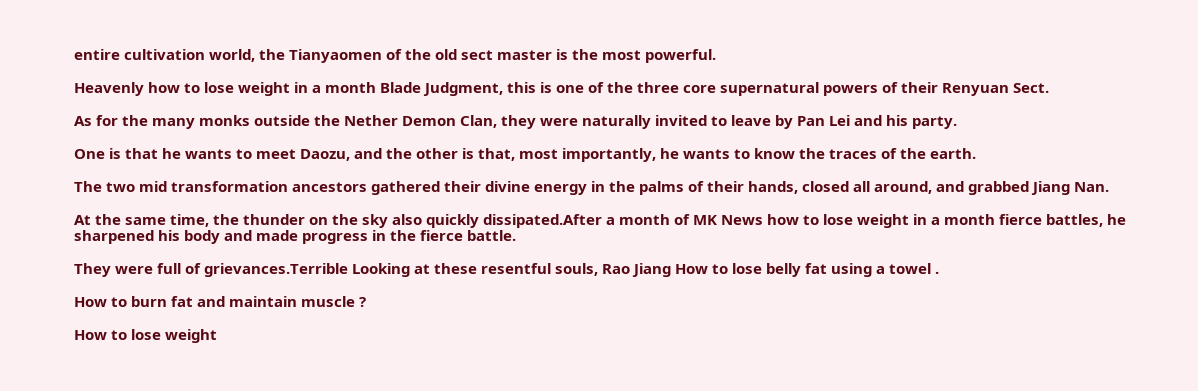entire cultivation world, the Tianyaomen of the old sect master is the most powerful.

Heavenly how to lose weight in a month Blade Judgment, this is one of the three core supernatural powers of their Renyuan Sect.

As for the many monks outside the Nether Demon Clan, they were naturally invited to leave by Pan Lei and his party.

One is that he wants to meet Daozu, and the other is that, most importantly, he wants to know the traces of the earth.

The two mid transformation ancestors gathered their divine energy in the palms of their hands, closed all around, and grabbed Jiang Nan.

At the same time, the thunder on the sky also quickly dissipated.After a month of MK News how to lose weight in a month fierce battles, he sharpened his body and made progress in the fierce battle.

They were full of grievances.Terrible Looking at these resentful souls, Rao Jiang How to lose belly fat using a towel .

How to burn fat and maintain muscle ?

How to lose weight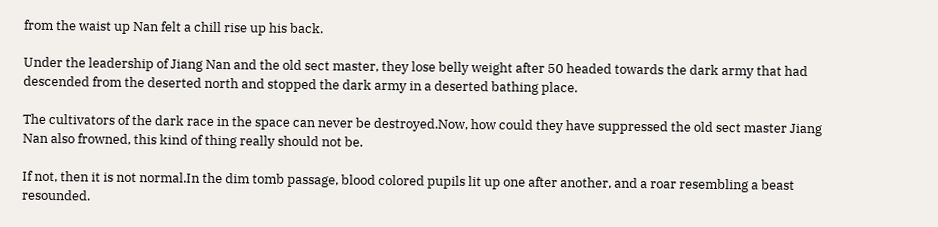from the waist up Nan felt a chill rise up his back.

Under the leadership of Jiang Nan and the old sect master, they lose belly weight after 50 headed towards the dark army that had descended from the deserted north and stopped the dark army in a deserted bathing place.

The cultivators of the dark race in the space can never be destroyed.Now, how could they have suppressed the old sect master Jiang Nan also frowned, this kind of thing really should not be.

If not, then it is not normal.In the dim tomb passage, blood colored pupils lit up one after another, and a roar resembling a beast resounded.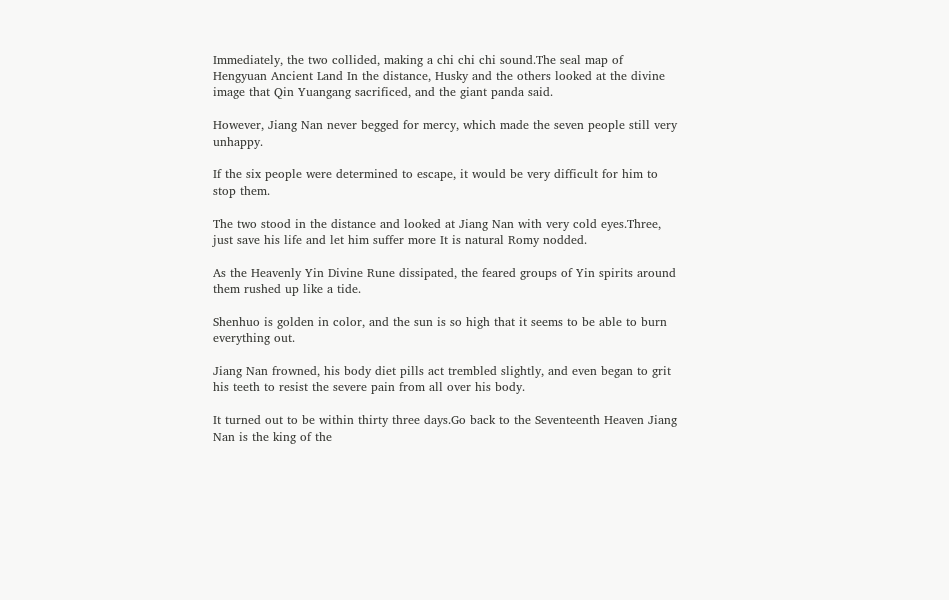Immediately, the two collided, making a chi chi chi sound.The seal map of Hengyuan Ancient Land In the distance, Husky and the others looked at the divine image that Qin Yuangang sacrificed, and the giant panda said.

However, Jiang Nan never begged for mercy, which made the seven people still very unhappy.

If the six people were determined to escape, it would be very difficult for him to stop them.

The two stood in the distance and looked at Jiang Nan with very cold eyes.Three, just save his life and let him suffer more It is natural Romy nodded.

As the Heavenly Yin Divine Rune dissipated, the feared groups of Yin spirits around them rushed up like a tide.

Shenhuo is golden in color, and the sun is so high that it seems to be able to burn everything out.

Jiang Nan frowned, his body diet pills act trembled slightly, and even began to grit his teeth to resist the severe pain from all over his body.

It turned out to be within thirty three days.Go back to the Seventeenth Heaven Jiang Nan is the king of the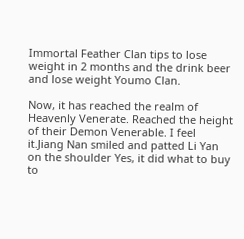Immortal Feather Clan tips to lose weight in 2 months and the drink beer and lose weight Youmo Clan.

Now, it has reached the realm of Heavenly Venerate. Reached the height of their Demon Venerable. I feel it.Jiang Nan smiled and patted Li Yan on the shoulder Yes, it did what to buy to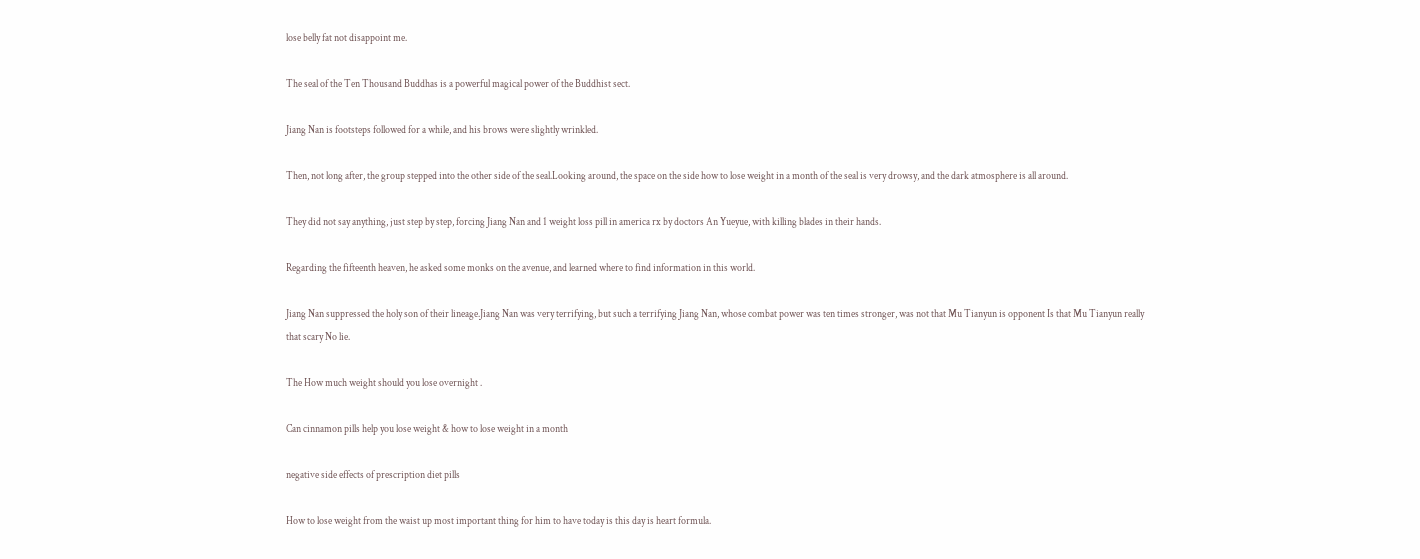lose belly fat not disappoint me.

The seal of the Ten Thousand Buddhas is a powerful magical power of the Buddhist sect.

Jiang Nan is footsteps followed for a while, and his brows were slightly wrinkled.

Then, not long after, the group stepped into the other side of the seal.Looking around, the space on the side how to lose weight in a month of the seal is very drowsy, and the dark atmosphere is all around.

They did not say anything, just step by step, forcing Jiang Nan and 1 weight loss pill in america rx by doctors An Yueyue, with killing blades in their hands.

Regarding the fifteenth heaven, he asked some monks on the avenue, and learned where to find information in this world.

Jiang Nan suppressed the holy son of their lineage.Jiang Nan was very terrifying, but such a terrifying Jiang Nan, whose combat power was ten times stronger, was not that Mu Tianyun is opponent Is that Mu Tianyun really that scary No lie.

The How much weight should you lose overnight .

Can cinnamon pills help you lose weight & how to lose weight in a month

negative side effects of prescription diet pills

How to lose weight from the waist up most important thing for him to have today is this day is heart formula.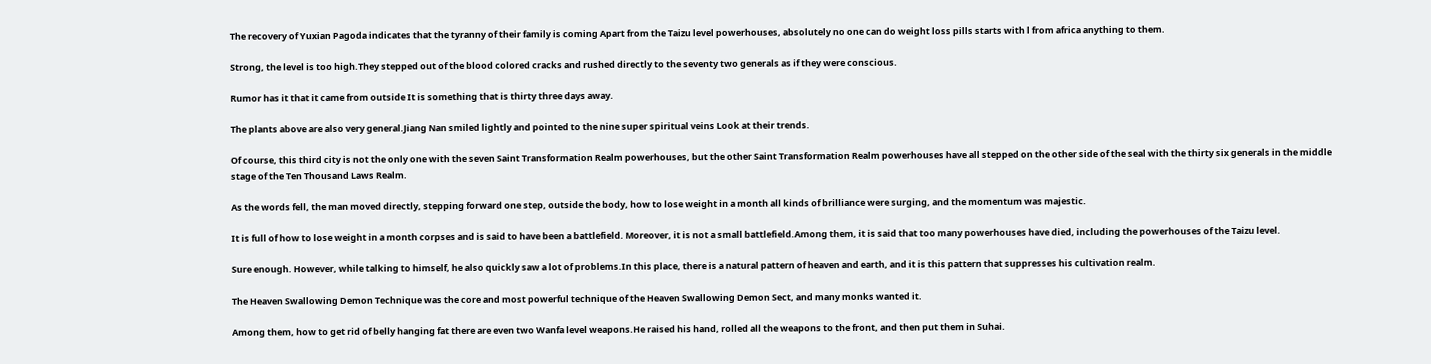The recovery of Yuxian Pagoda indicates that the tyranny of their family is coming Apart from the Taizu level powerhouses, absolutely no one can do weight loss pills starts with l from africa anything to them.

Strong, the level is too high.They stepped out of the blood colored cracks and rushed directly to the seventy two generals as if they were conscious.

Rumor has it that it came from outside It is something that is thirty three days away.

The plants above are also very general.Jiang Nan smiled lightly and pointed to the nine super spiritual veins Look at their trends.

Of course, this third city is not the only one with the seven Saint Transformation Realm powerhouses, but the other Saint Transformation Realm powerhouses have all stepped on the other side of the seal with the thirty six generals in the middle stage of the Ten Thousand Laws Realm.

As the words fell, the man moved directly, stepping forward one step, outside the body, how to lose weight in a month all kinds of brilliance were surging, and the momentum was majestic.

It is full of how to lose weight in a month corpses and is said to have been a battlefield. Moreover, it is not a small battlefield.Among them, it is said that too many powerhouses have died, including the powerhouses of the Taizu level.

Sure enough. However, while talking to himself, he also quickly saw a lot of problems.In this place, there is a natural pattern of heaven and earth, and it is this pattern that suppresses his cultivation realm.

The Heaven Swallowing Demon Technique was the core and most powerful technique of the Heaven Swallowing Demon Sect, and many monks wanted it.

Among them, how to get rid of belly hanging fat there are even two Wanfa level weapons.He raised his hand, rolled all the weapons to the front, and then put them in Suhai.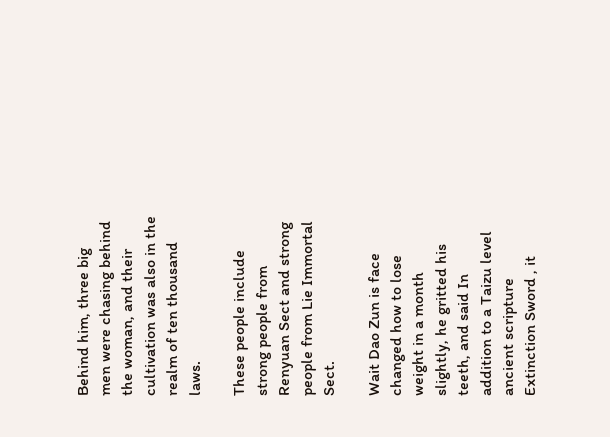Behind him, three big men were chasing behind the woman, and their cultivation was also in the realm of ten thousand laws.

These people include strong people from Renyuan Sect and strong people from Lie Immortal Sect.

Wait Dao Zun is face changed how to lose weight in a month slightly, he gritted his teeth, and said In addition to a Taizu level ancient scripture Extinction Sword , it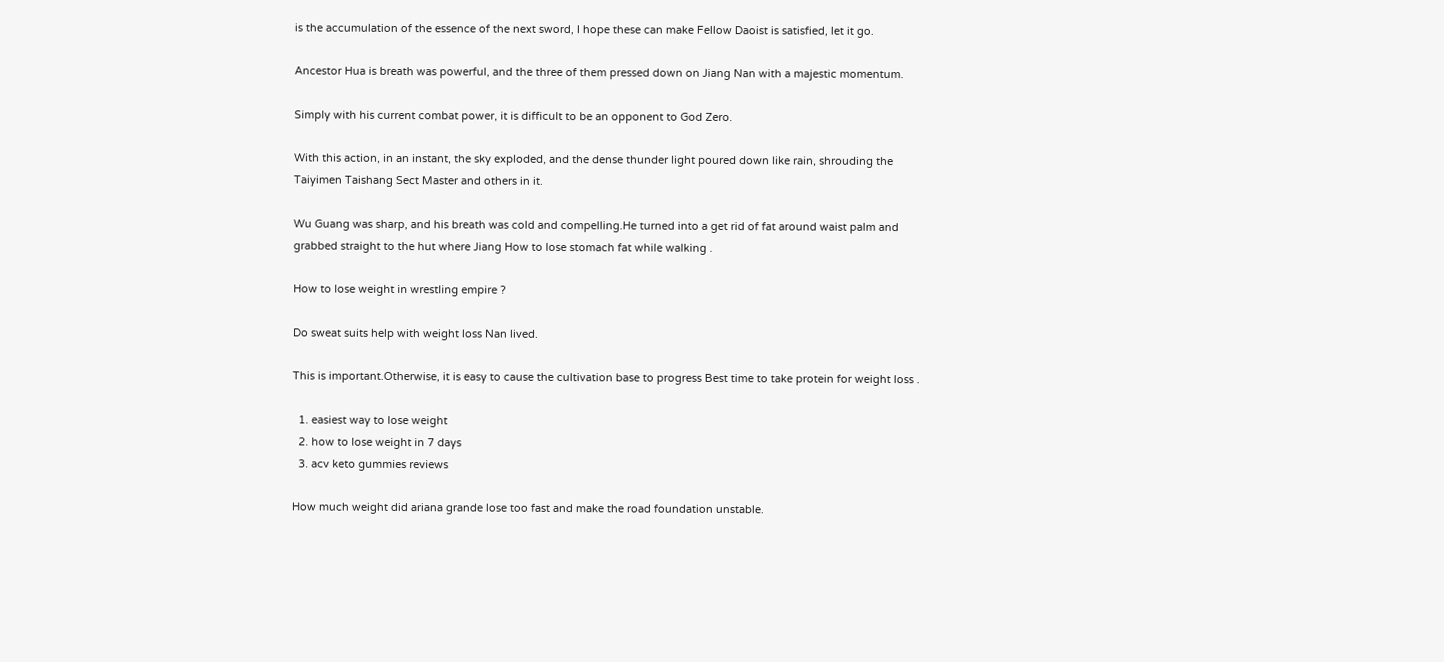is the accumulation of the essence of the next sword, I hope these can make Fellow Daoist is satisfied, let it go.

Ancestor Hua is breath was powerful, and the three of them pressed down on Jiang Nan with a majestic momentum.

Simply with his current combat power, it is difficult to be an opponent to God Zero.

With this action, in an instant, the sky exploded, and the dense thunder light poured down like rain, shrouding the Taiyimen Taishang Sect Master and others in it.

Wu Guang was sharp, and his breath was cold and compelling.He turned into a get rid of fat around waist palm and grabbed straight to the hut where Jiang How to lose stomach fat while walking .

How to lose weight in wrestling empire ?

Do sweat suits help with weight loss Nan lived.

This is important.Otherwise, it is easy to cause the cultivation base to progress Best time to take protein for weight loss .

  1. easiest way to lose weight
  2. how to lose weight in 7 days
  3. acv keto gummies reviews

How much weight did ariana grande lose too fast and make the road foundation unstable.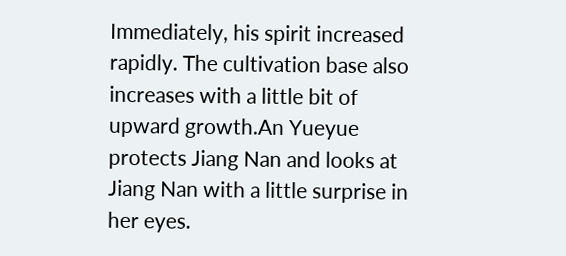Immediately, his spirit increased rapidly. The cultivation base also increases with a little bit of upward growth.An Yueyue protects Jiang Nan and looks at Jiang Nan with a little surprise in her eyes.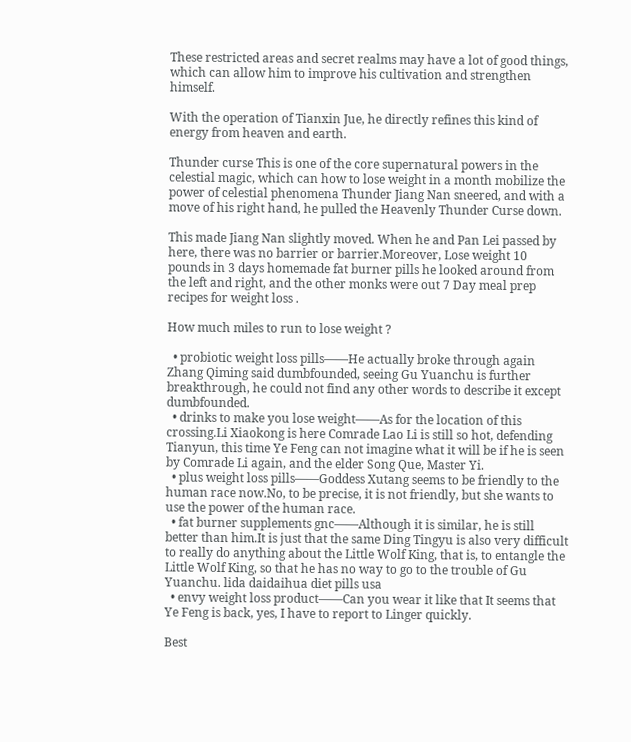These restricted areas and secret realms may have a lot of good things, which can allow him to improve his cultivation and strengthen himself.

With the operation of Tianxin Jue, he directly refines this kind of energy from heaven and earth.

Thunder curse This is one of the core supernatural powers in the celestial magic, which can how to lose weight in a month mobilize the power of celestial phenomena Thunder Jiang Nan sneered, and with a move of his right hand, he pulled the Heavenly Thunder Curse down.

This made Jiang Nan slightly moved. When he and Pan Lei passed by here, there was no barrier or barrier.Moreover, Lose weight 10 pounds in 3 days homemade fat burner pills he looked around from the left and right, and the other monks were out 7 Day meal prep recipes for weight loss .

How much miles to run to lose weight ?

  • probiotic weight loss pills——He actually broke through again Zhang Qiming said dumbfounded, seeing Gu Yuanchu is further breakthrough, he could not find any other words to describe it except dumbfounded.
  • drinks to make you lose weight——As for the location of this crossing.Li Xiaokong is here Comrade Lao Li is still so hot, defending Tianyun, this time Ye Feng can not imagine what it will be if he is seen by Comrade Li again, and the elder Song Que, Master Yi.
  • plus weight loss pills——Goddess Xutang seems to be friendly to the human race now.No, to be precise, it is not friendly, but she wants to use the power of the human race.
  • fat burner supplements gnc——Although it is similar, he is still better than him.It is just that the same Ding Tingyu is also very difficult to really do anything about the Little Wolf King, that is, to entangle the Little Wolf King, so that he has no way to go to the trouble of Gu Yuanchu. lida daidaihua diet pills usa
  • envy weight loss product——Can you wear it like that It seems that Ye Feng is back, yes, I have to report to Linger quickly.

Best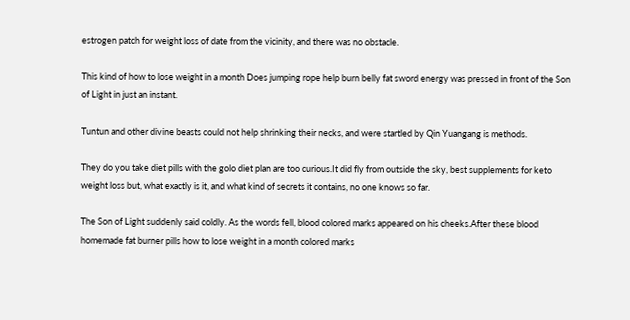estrogen patch for weight loss of date from the vicinity, and there was no obstacle.

This kind of how to lose weight in a month Does jumping rope help burn belly fat sword energy was pressed in front of the Son of Light in just an instant.

Tuntun and other divine beasts could not help shrinking their necks, and were startled by Qin Yuangang is methods.

They do you take diet pills with the golo diet plan are too curious.It did fly from outside the sky, best supplements for keto weight loss but, what exactly is it, and what kind of secrets it contains, no one knows so far.

The Son of Light suddenly said coldly. As the words fell, blood colored marks appeared on his cheeks.After these blood homemade fat burner pills how to lose weight in a month colored marks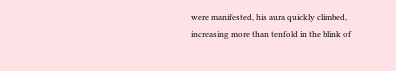were manifested, his aura quickly climbed, increasing more than tenfold in the blink of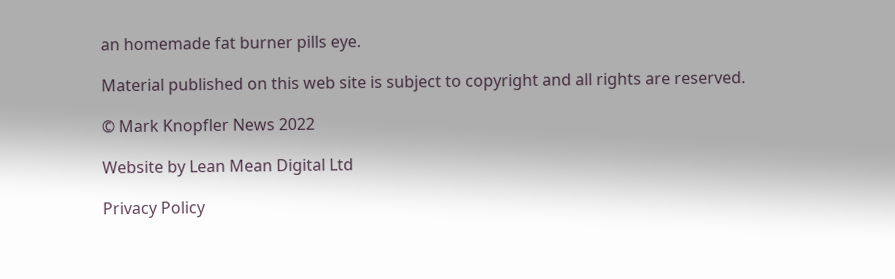an homemade fat burner pills eye.

Material published on this web site is subject to copyright and all rights are reserved.

© Mark Knopfler News 2022

Website by Lean Mean Digital Ltd

Privacy Policy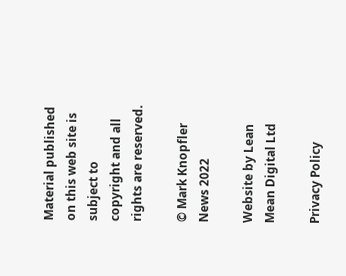Material published on this web site is subject to copyright and all rights are reserved.

© Mark Knopfler News 2022

Website by Lean Mean Digital Ltd

Privacy Policy